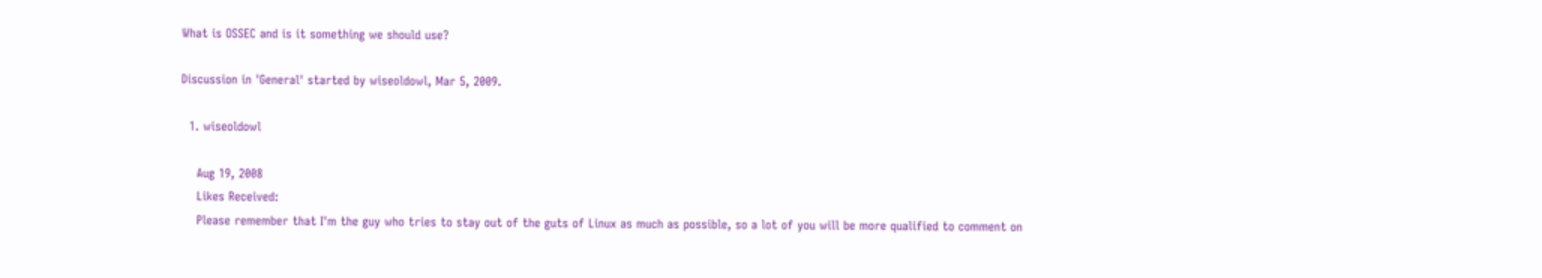What is OSSEC and is it something we should use?

Discussion in 'General' started by wiseoldowl, Mar 5, 2009.

  1. wiseoldowl

    Aug 19, 2008
    Likes Received:
    Please remember that I'm the guy who tries to stay out of the guts of Linux as much as possible, so a lot of you will be more qualified to comment on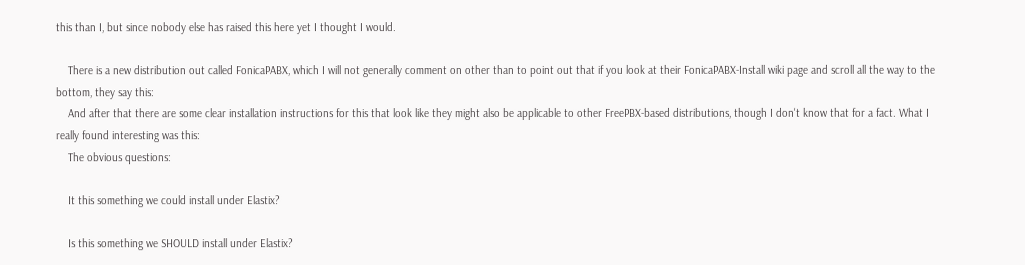this than I, but since nobody else has raised this here yet I thought I would.

    There is a new distribution out called FonicaPABX, which I will not generally comment on other than to point out that if you look at their FonicaPABX-Install wiki page and scroll all the way to the bottom, they say this:
    And after that there are some clear installation instructions for this that look like they might also be applicable to other FreePBX-based distributions, though I don't know that for a fact. What I really found interesting was this:
    The obvious questions:

    It this something we could install under Elastix?

    Is this something we SHOULD install under Elastix?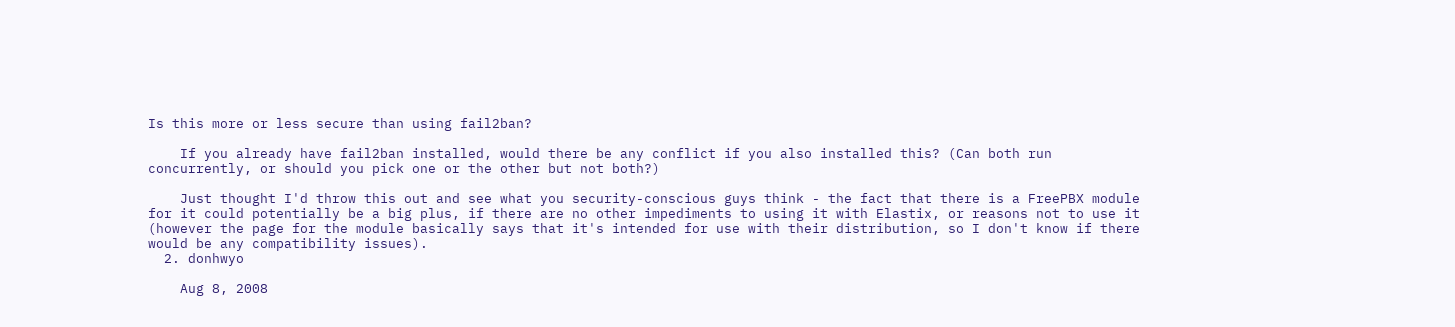Is this more or less secure than using fail2ban?

    If you already have fail2ban installed, would there be any conflict if you also installed this? (Can both run concurrently, or should you pick one or the other but not both?)

    Just thought I'd throw this out and see what you security-conscious guys think - the fact that there is a FreePBX module for it could potentially be a big plus, if there are no other impediments to using it with Elastix, or reasons not to use it (however the page for the module basically says that it's intended for use with their distribution, so I don't know if there would be any compatibility issues).
  2. donhwyo

    Aug 8, 2008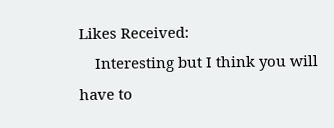Likes Received:
    Interesting but I think you will have to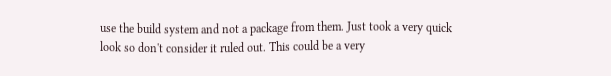use the build system and not a package from them. Just took a very quick look so don't consider it ruled out. This could be a very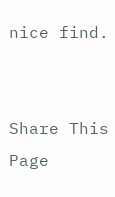nice find.


Share This Page